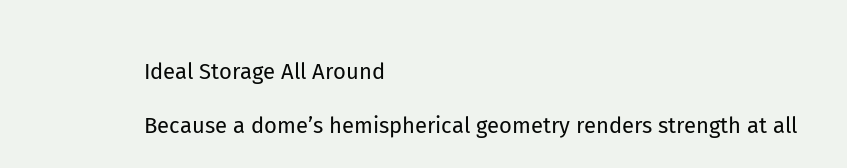Ideal Storage All Around

Because a dome’s hemispherical geometry renders strength at all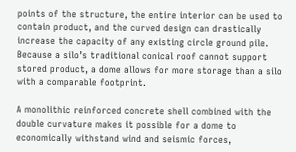points of the structure, the entire interior can be used to contain product, and the curved design can drastically increase the capacity of any existing circle ground pile. Because a silo’s traditional conical roof cannot support stored product, a dome allows for more storage than a silo with a comparable footprint.

A monolithic reinforced concrete shell combined with the double curvature makes it possible for a dome to economically withstand wind and seismic forces,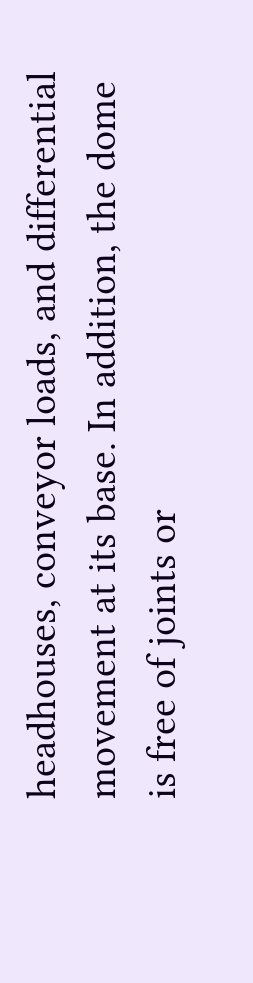headhouses, conveyor loads, and differential movement at its base. In addition, the dome is free of joints or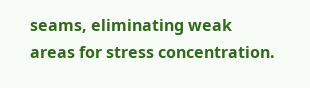seams, eliminating weak areas for stress concentration.